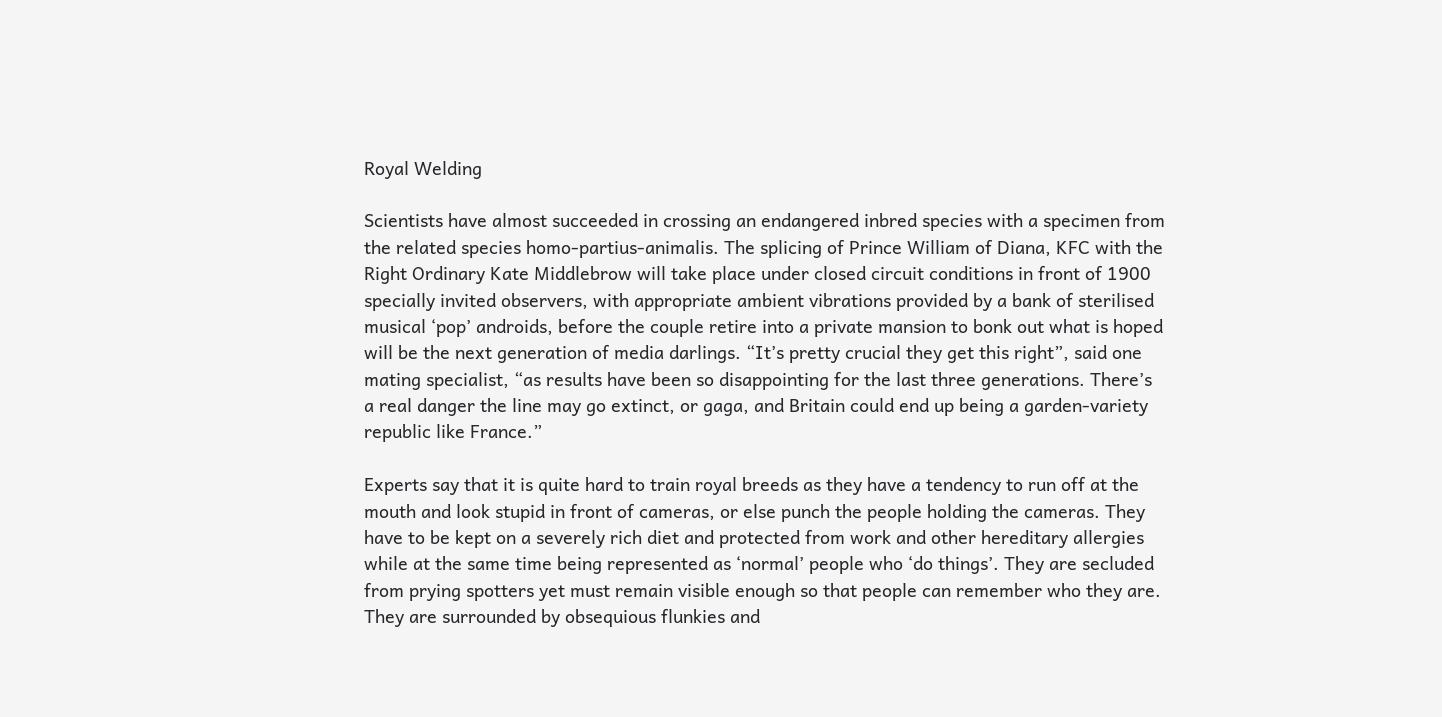Royal Welding

Scientists have almost succeeded in crossing an endangered inbred species with a specimen from the related species homo-partius-animalis. The splicing of Prince William of Diana, KFC with the Right Ordinary Kate Middlebrow will take place under closed circuit conditions in front of 1900 specially invited observers, with appropriate ambient vibrations provided by a bank of sterilised musical ‘pop’ androids, before the couple retire into a private mansion to bonk out what is hoped will be the next generation of media darlings. “It’s pretty crucial they get this right”, said one mating specialist, “as results have been so disappointing for the last three generations. There’s a real danger the line may go extinct, or gaga, and Britain could end up being a garden-variety republic like France.”

Experts say that it is quite hard to train royal breeds as they have a tendency to run off at the mouth and look stupid in front of cameras, or else punch the people holding the cameras. They have to be kept on a severely rich diet and protected from work and other hereditary allergies while at the same time being represented as ‘normal’ people who ‘do things’. They are secluded from prying spotters yet must remain visible enough so that people can remember who they are. They are surrounded by obsequious flunkies and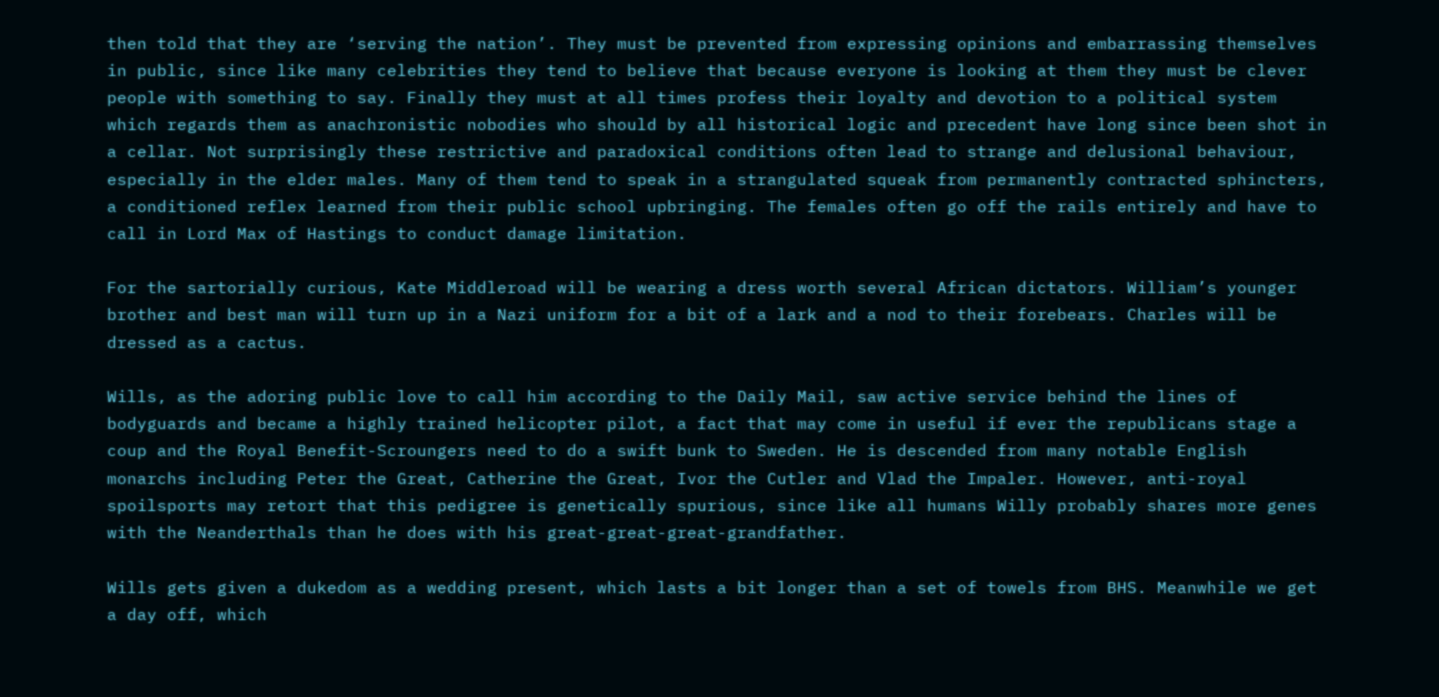then told that they are ‘serving the nation’. They must be prevented from expressing opinions and embarrassing themselves in public, since like many celebrities they tend to believe that because everyone is looking at them they must be clever people with something to say. Finally they must at all times profess their loyalty and devotion to a political system which regards them as anachronistic nobodies who should by all historical logic and precedent have long since been shot in a cellar. Not surprisingly these restrictive and paradoxical conditions often lead to strange and delusional behaviour, especially in the elder males. Many of them tend to speak in a strangulated squeak from permanently contracted sphincters, a conditioned reflex learned from their public school upbringing. The females often go off the rails entirely and have to call in Lord Max of Hastings to conduct damage limitation.

For the sartorially curious, Kate Middleroad will be wearing a dress worth several African dictators. William’s younger brother and best man will turn up in a Nazi uniform for a bit of a lark and a nod to their forebears. Charles will be dressed as a cactus.

Wills, as the adoring public love to call him according to the Daily Mail, saw active service behind the lines of bodyguards and became a highly trained helicopter pilot, a fact that may come in useful if ever the republicans stage a coup and the Royal Benefit-Scroungers need to do a swift bunk to Sweden. He is descended from many notable English monarchs including Peter the Great, Catherine the Great, Ivor the Cutler and Vlad the Impaler. However, anti-royal spoilsports may retort that this pedigree is genetically spurious, since like all humans Willy probably shares more genes with the Neanderthals than he does with his great-great-great-grandfather.

Wills gets given a dukedom as a wedding present, which lasts a bit longer than a set of towels from BHS. Meanwhile we get a day off, which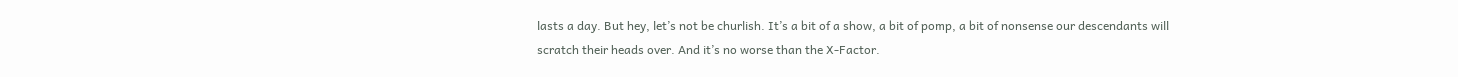lasts a day. But hey, let’s not be churlish. It’s a bit of a show, a bit of pomp, a bit of nonsense our descendants will scratch their heads over. And it’s no worse than the X-Factor.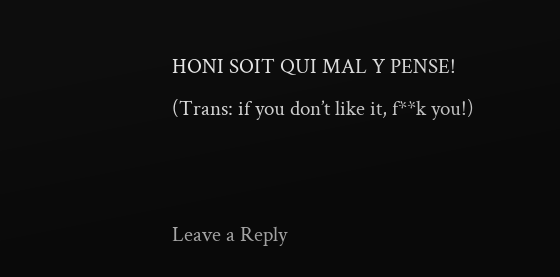HONI SOIT QUI MAL Y PENSE! (Trans: if you don’t like it, f**k you!)


Leave a Reply